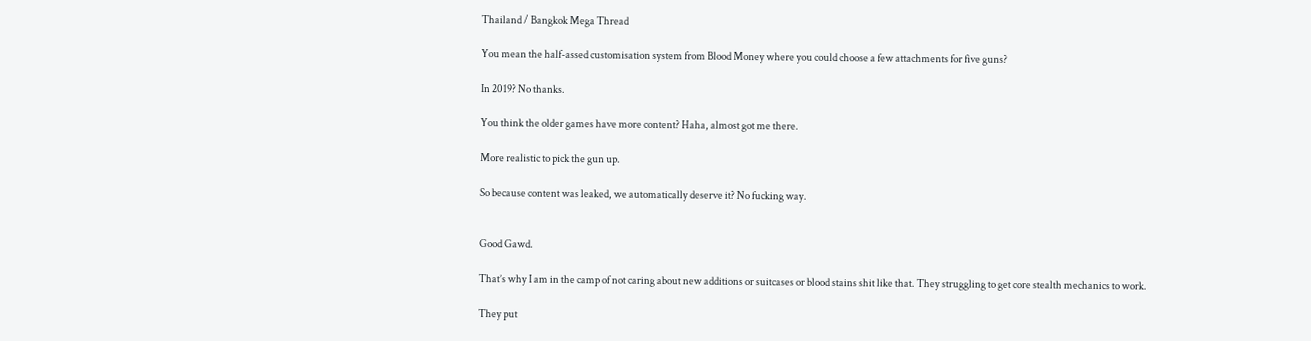Thailand / Bangkok Mega Thread

You mean the half-assed customisation system from Blood Money where you could choose a few attachments for five guns?

In 2019? No thanks.

You think the older games have more content? Haha, almost got me there.

More realistic to pick the gun up.

So because content was leaked, we automatically deserve it? No fucking way.


Good Gawd.

That’s why I am in the camp of not caring about new additions or suitcases or blood stains shit like that. They struggling to get core stealth mechanics to work.

They put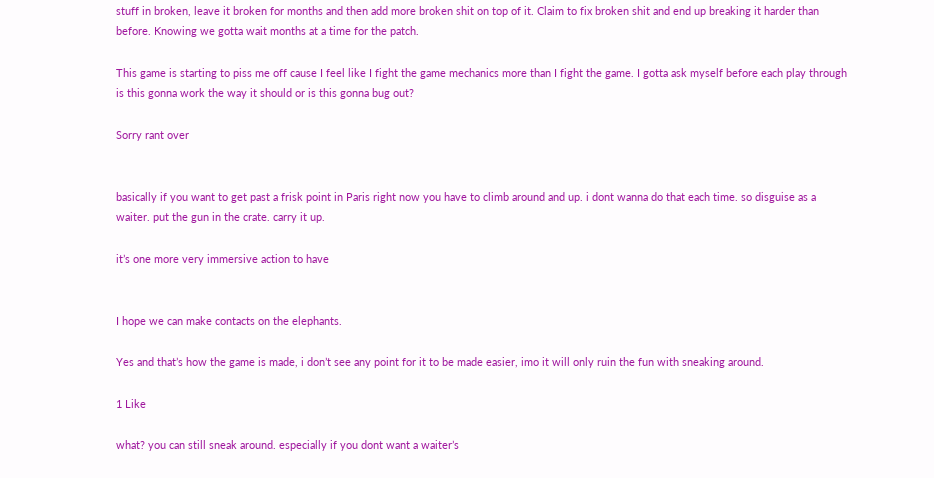stuff in broken, leave it broken for months and then add more broken shit on top of it. Claim to fix broken shit and end up breaking it harder than before. Knowing we gotta wait months at a time for the patch.

This game is starting to piss me off cause I feel like I fight the game mechanics more than I fight the game. I gotta ask myself before each play through is this gonna work the way it should or is this gonna bug out?

Sorry rant over


basically if you want to get past a frisk point in Paris right now you have to climb around and up. i dont wanna do that each time. so disguise as a waiter. put the gun in the crate. carry it up.

it’s one more very immersive action to have


I hope we can make contacts on the elephants.

Yes and that’s how the game is made, i don’t see any point for it to be made easier, imo it will only ruin the fun with sneaking around.

1 Like

what? you can still sneak around. especially if you dont want a waiter’s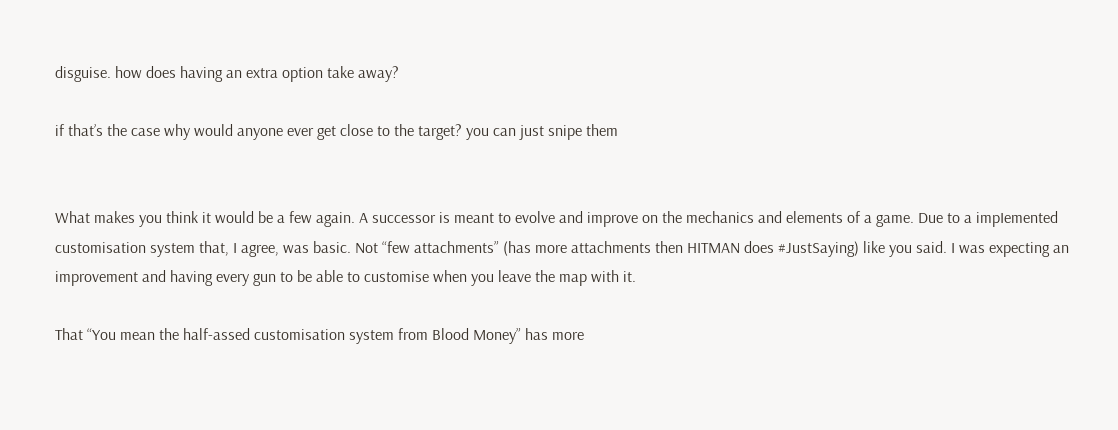disguise. how does having an extra option take away?

if that’s the case why would anyone ever get close to the target? you can just snipe them


What makes you think it would be a few again. A successor is meant to evolve and improve on the mechanics and elements of a game. Due to a impIemented customisation system that, I agree, was basic. Not “few attachments” (has more attachments then HITMAN does #JustSaying) like you said. I was expecting an improvement and having every gun to be able to customise when you leave the map with it.

That “You mean the half-assed customisation system from Blood Money” has more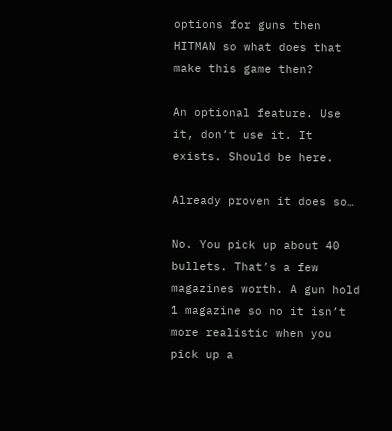options for guns then HITMAN so what does that make this game then?

An optional feature. Use it, don’t use it. It exists. Should be here.

Already proven it does so…

No. You pick up about 40 bullets. That’s a few magazines worth. A gun hold 1 magazine so no it isn’t more realistic when you pick up a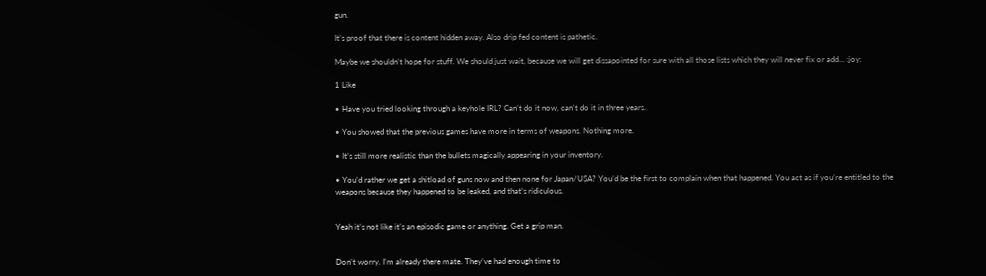gun.

It’s proof that there is content hidden away. Also drip fed content is pathetic.

Maybe we shouldn’t hope for stuff. We should just wait, because we will get dissapointed for sure with all those lists which they will never fix or add… :joy:

1 Like

• Have you tried looking through a keyhole IRL? Can’t do it now, can’t do it in three years.

• You showed that the previous games have more in terms of weapons. Nothing more.

• It’s still more realistic than the bullets magically appearing in your inventory.

• You’d rather we get a shitload of guns now and then none for Japan/USA? You’d be the first to complain when that happened. You act as if you’re entitled to the weapons because they happened to be leaked, and that’s ridiculous.


Yeah it’s not like it’s an episodic game or anything. Get a grip man.


Don’t worry. I’m already there mate. They’ve had enough time to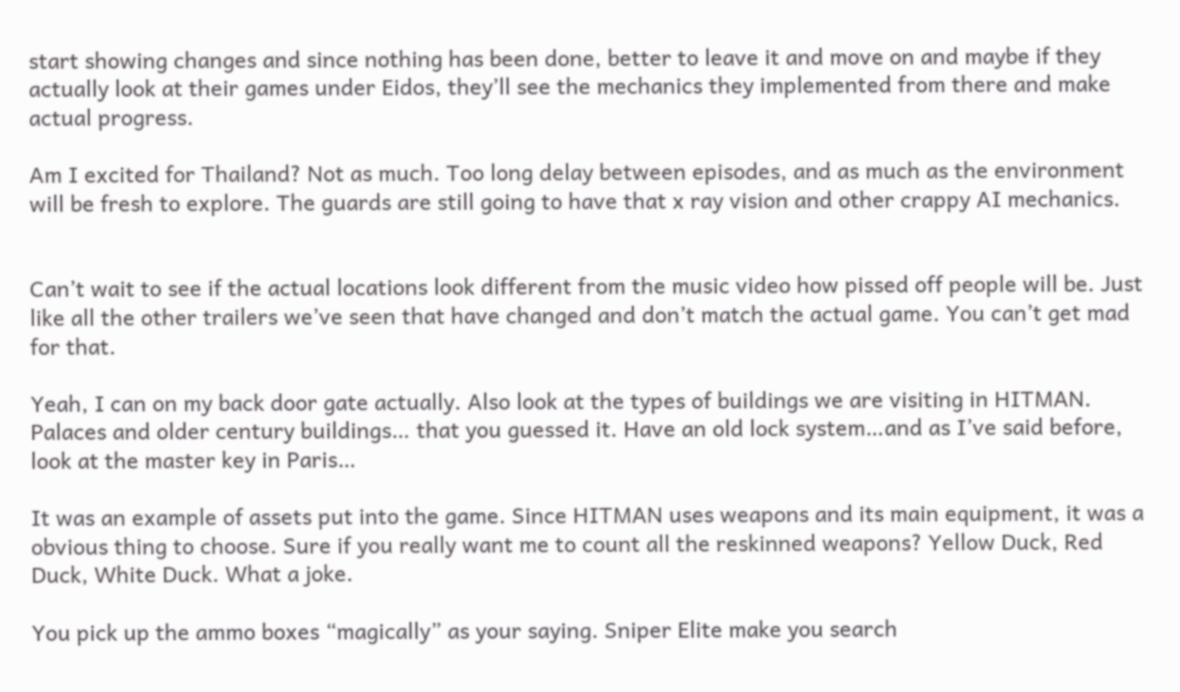start showing changes and since nothing has been done, better to leave it and move on and maybe if they actually look at their games under Eidos, they’ll see the mechanics they implemented from there and make actual progress.

Am I excited for Thailand? Not as much. Too long delay between episodes, and as much as the environment will be fresh to explore. The guards are still going to have that x ray vision and other crappy AI mechanics.


Can’t wait to see if the actual locations look different from the music video how pissed off people will be. Just like all the other trailers we’ve seen that have changed and don’t match the actual game. You can’t get mad for that.

Yeah, I can on my back door gate actually. Also look at the types of buildings we are visiting in HITMAN. Palaces and older century buildings… that you guessed it. Have an old lock system…and as I’ve said before, look at the master key in Paris…

It was an example of assets put into the game. Since HITMAN uses weapons and its main equipment, it was a obvious thing to choose. Sure if you really want me to count all the reskinned weapons? Yellow Duck, Red Duck, White Duck. What a joke.

You pick up the ammo boxes “magically” as your saying. Sniper Elite make you search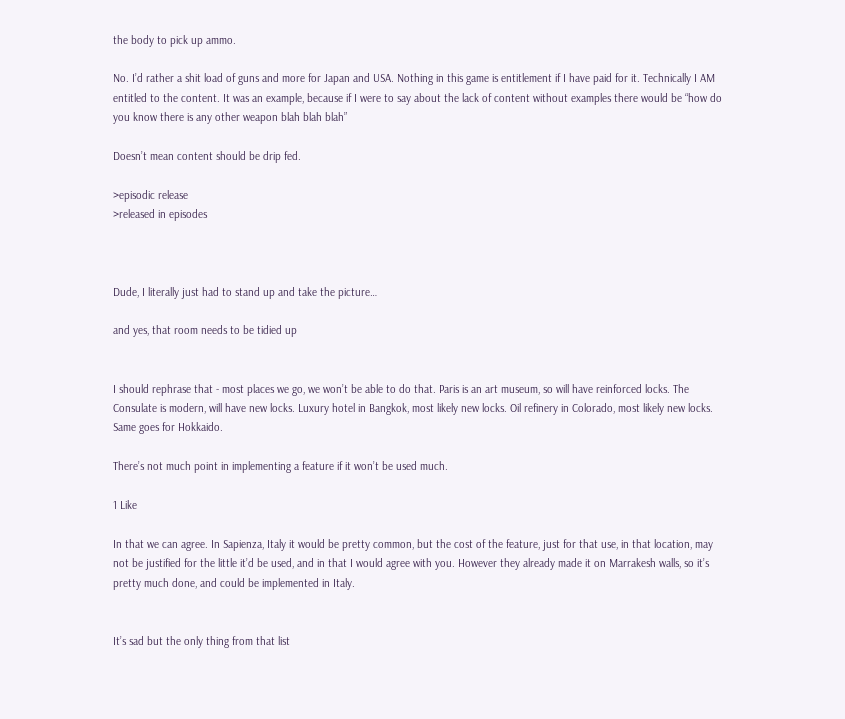the body to pick up ammo.

No. I’d rather a shit load of guns and more for Japan and USA. Nothing in this game is entitlement if I have paid for it. Technically I AM entitled to the content. It was an example, because if I were to say about the lack of content without examples there would be “how do you know there is any other weapon blah blah blah”

Doesn’t mean content should be drip fed.

>episodic release
>released in episodes



Dude, I literally just had to stand up and take the picture…

and yes, that room needs to be tidied up


I should rephrase that - most places we go, we won’t be able to do that. Paris is an art museum, so will have reinforced locks. The Consulate is modern, will have new locks. Luxury hotel in Bangkok, most likely new locks. Oil refinery in Colorado, most likely new locks. Same goes for Hokkaido.

There’s not much point in implementing a feature if it won’t be used much.

1 Like

In that we can agree. In Sapienza, Italy it would be pretty common, but the cost of the feature, just for that use, in that location, may not be justified for the little it’d be used, and in that I would agree with you. However they already made it on Marrakesh walls, so it’s pretty much done, and could be implemented in Italy.


It’s sad but the only thing from that list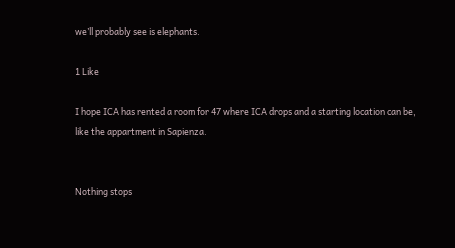we’ll probably see is elephants.

1 Like

I hope ICA has rented a room for 47 where ICA drops and a starting location can be, like the appartment in Sapienza.


Nothing stops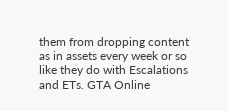them from dropping content as in assets every week or so like they do with Escalations and ETs. GTA Online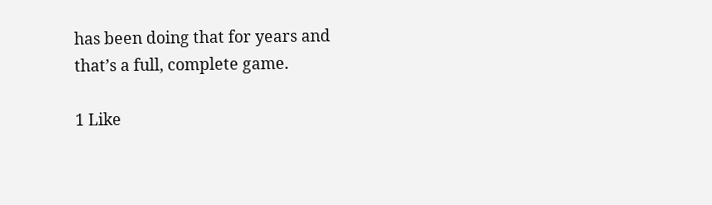has been doing that for years and that’s a full, complete game.

1 Like